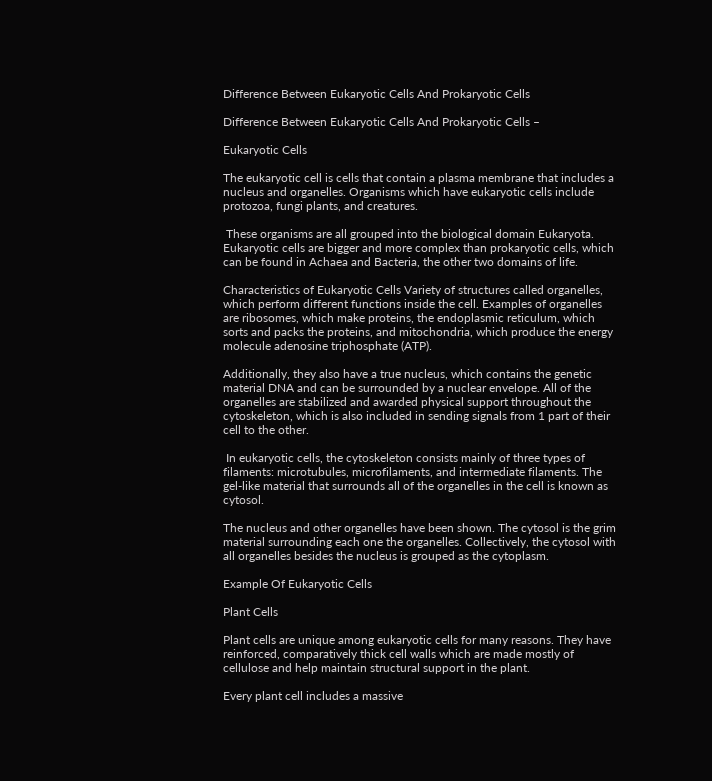Difference Between Eukaryotic Cells And Prokaryotic Cells

Difference Between Eukaryotic Cells And Prokaryotic Cells –

Eukaryotic Cells

The eukaryotic cell is cells that contain a plasma membrane that includes a nucleus and organelles. Organisms which have eukaryotic cells include protozoa, fungi plants, and creatures.

 These organisms are all grouped into the biological domain Eukaryota. Eukaryotic cells are bigger and more complex than prokaryotic cells, which can be found in Achaea and Bacteria, the other two domains of life.

Characteristics of Eukaryotic Cells Variety of structures called organelles, which perform different functions inside the cell. Examples of organelles are ribosomes, which make proteins, the endoplasmic reticulum, which sorts and packs the proteins, and mitochondria, which produce the energy molecule adenosine triphosphate (ATP).

Additionally, they also have a true nucleus, which contains the genetic material DNA and can be surrounded by a nuclear envelope. All of the organelles are stabilized and awarded physical support throughout the cytoskeleton, which is also included in sending signals from 1 part of their cell to the other.

 In eukaryotic cells, the cytoskeleton consists mainly of three types of filaments: microtubules, microfilaments, and intermediate filaments. The gel-like material that surrounds all of the organelles in the cell is known as cytosol.

The nucleus and other organelles have been shown. The cytosol is the grim material surrounding each one the organelles. Collectively, the cytosol with all organelles besides the nucleus is grouped as the cytoplasm.

Example Of Eukaryotic Cells

Plant Cells

Plant cells are unique among eukaryotic cells for many reasons. They have reinforced, comparatively thick cell walls which are made mostly of cellulose and help maintain structural support in the plant.

Every plant cell includes a massive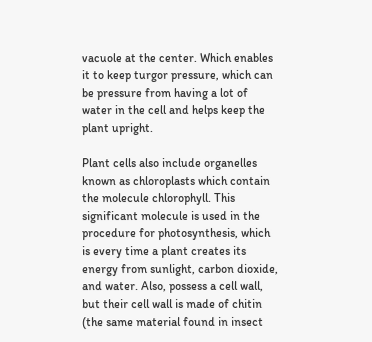vacuole at the center. Which enables it to keep turgor pressure, which can be pressure from having a lot of water in the cell and helps keep the plant upright.

Plant cells also include organelles known as chloroplasts which contain the molecule chlorophyll. This significant molecule is used in the procedure for photosynthesis, which is every time a plant creates its energy from sunlight, carbon dioxide, and water. Also, possess a cell wall, but their cell wall is made of chitin (the same material found in insect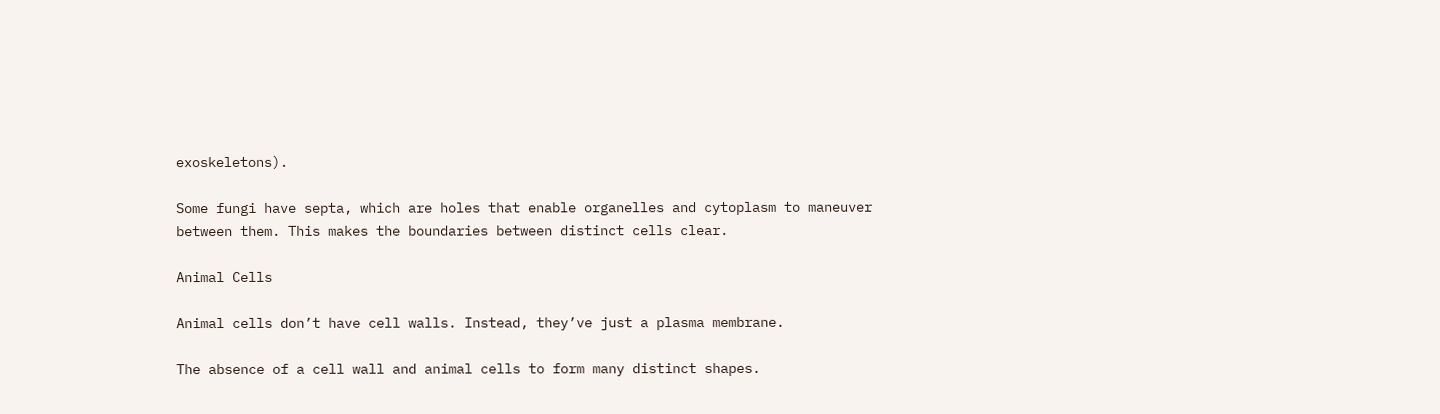exoskeletons).

Some fungi have septa, which are holes that enable organelles and cytoplasm to maneuver between them. This makes the boundaries between distinct cells clear.

Animal Cells

Animal cells don’t have cell walls. Instead, they’ve just a plasma membrane.

The absence of a cell wall and animal cells to form many distinct shapes.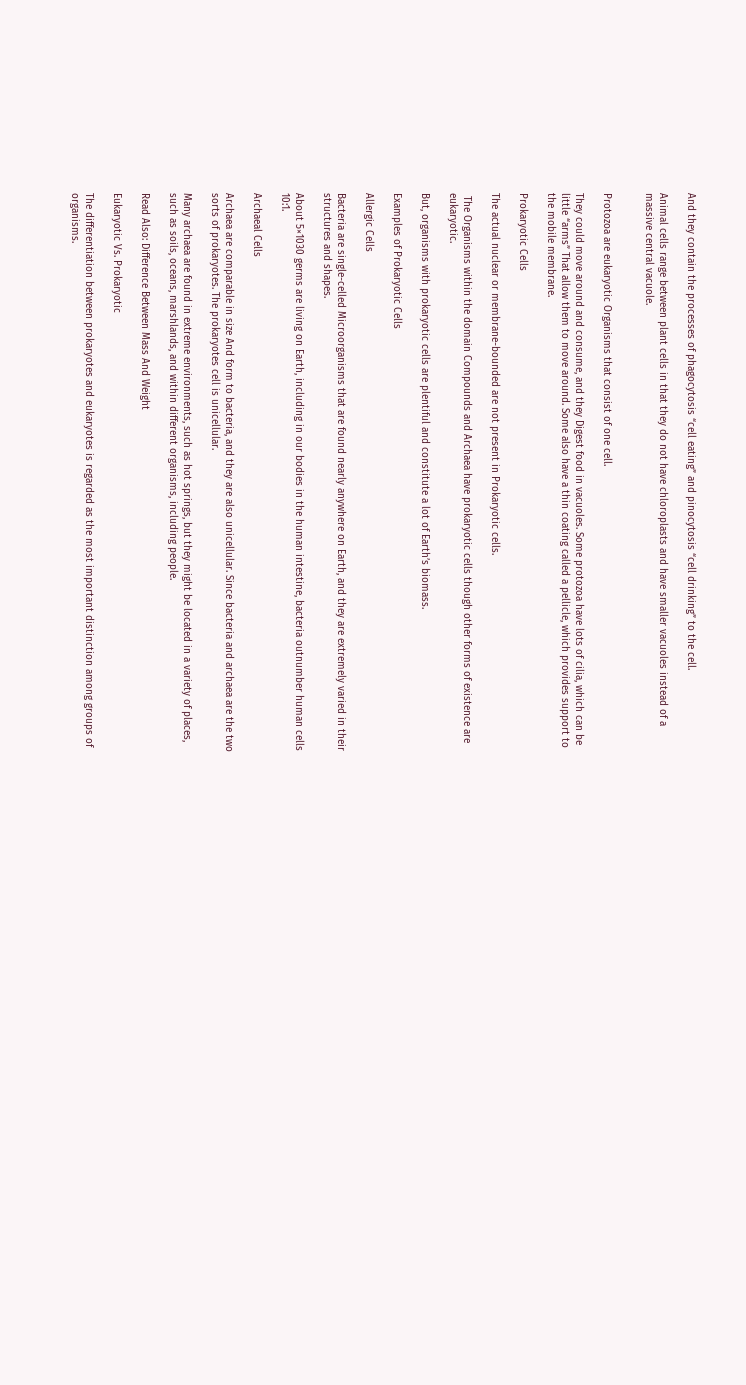And they contain the processes of phagocytosis “cell eating” and pinocytosis “cell drinking” to the cell.

Animal cells range between plant cells in that they do not have chloroplasts and have smaller vacuoles instead of a massive central vacuole.


Protozoa are eukaryotic Organisms that consist of one cell.

They could move around and consume, and they Digest food in vacuoles. Some protozoa have lots of cilia, which can be little “arms” That allow them to move around. Some also have a thin coating called a pellicle, which provides support to the mobile membrane.

Prokaryotic Cells

The actual nuclear or membrane-bounded are not present in Prokaryotic cells.

 The Organisms within the domain Compounds and Archaea have prokaryotic cells though other forms of existence are eukaryotic.

But, organisms with prokaryotic cells are plentiful and constitute a lot of Earth’s biomass.

Examples of Prokaryotic Cells

Allergic Cells

Bacteria are single-celled Microorganisms that are found nearly anywhere on Earth, and they are extremely varied in their structures and shapes.

About 5×1030 germs are living on Earth, including in our bodies in the human intestine, bacteria outnumber human cells 10:1.

Archaeal Cells

Archaea are comparable in size And form to bacteria, and they are also unicellular. Since bacteria and archaea are the two sorts of prokaryotes. The prokaryotes cell is unicellular.

Many archaea are found in extreme environments, such as hot springs, but they might be located in a variety of places, such as soils, oceans, marshlands, and within different organisms, including people.

Read Also: Difference Between Mass And Weight

Eukaryotic Vs. Prokaryotic

The differentiation between prokaryotes and eukaryotes is regarded as the most important distinction among groups of organisms.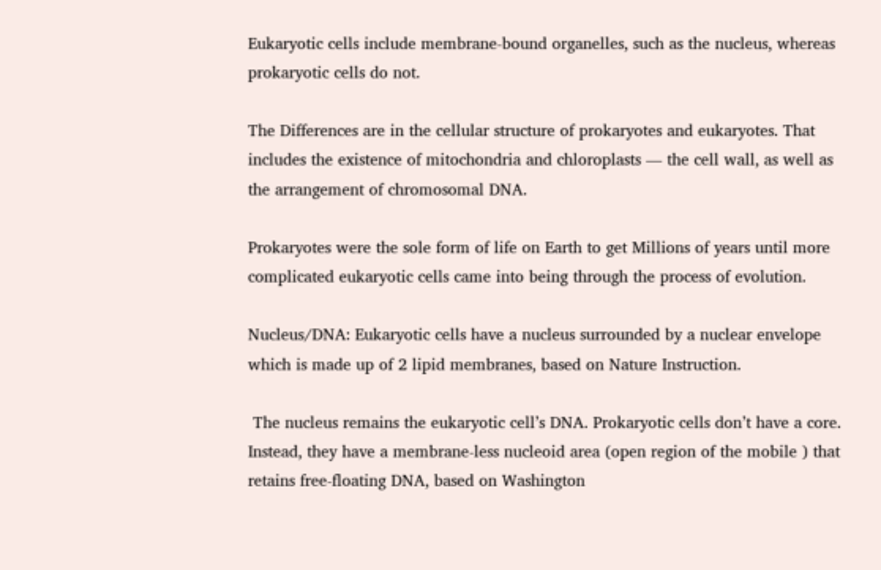Eukaryotic cells include membrane-bound organelles, such as the nucleus, whereas prokaryotic cells do not.

The Differences are in the cellular structure of prokaryotes and eukaryotes. That includes the existence of mitochondria and chloroplasts — the cell wall, as well as the arrangement of chromosomal DNA.

Prokaryotes were the sole form of life on Earth to get Millions of years until more complicated eukaryotic cells came into being through the process of evolution.

Nucleus/DNA: Eukaryotic cells have a nucleus surrounded by a nuclear envelope which is made up of 2 lipid membranes, based on Nature Instruction.

 The nucleus remains the eukaryotic cell’s DNA. Prokaryotic cells don’t have a core. Instead, they have a membrane-less nucleoid area (open region of the mobile ) that retains free-floating DNA, based on Washington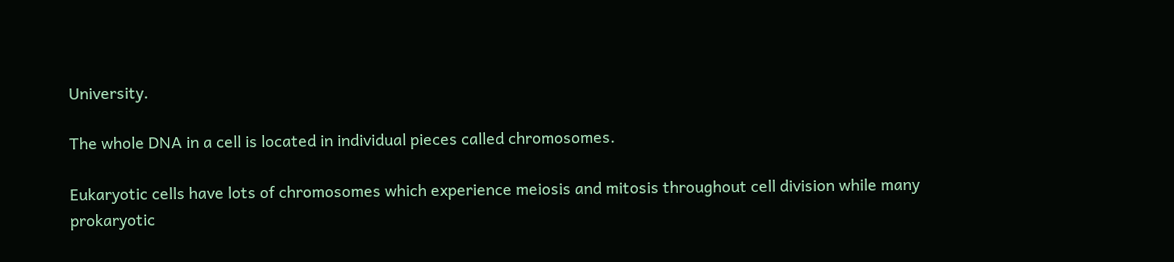University.

The whole DNA in a cell is located in individual pieces called chromosomes.

Eukaryotic cells have lots of chromosomes which experience meiosis and mitosis throughout cell division while many prokaryotic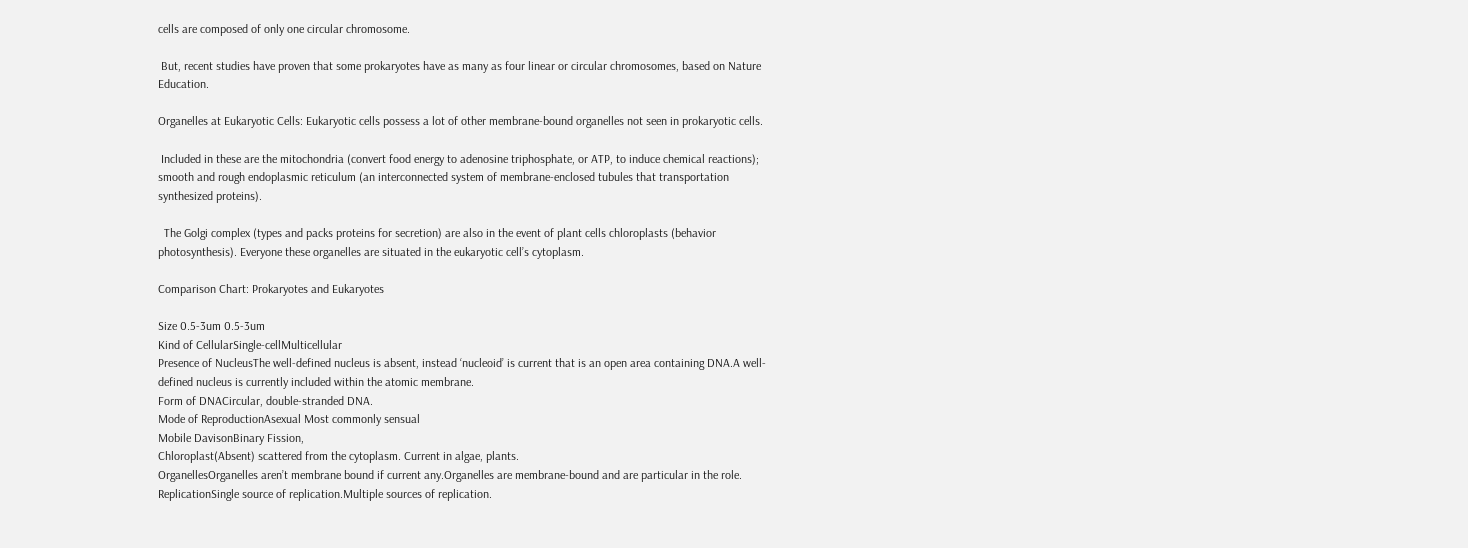cells are composed of only one circular chromosome.

 But, recent studies have proven that some prokaryotes have as many as four linear or circular chromosomes, based on Nature Education.

Organelles at Eukaryotic Cells: Eukaryotic cells possess a lot of other membrane-bound organelles not seen in prokaryotic cells.

 Included in these are the mitochondria (convert food energy to adenosine triphosphate, or ATP, to induce chemical reactions); smooth and rough endoplasmic reticulum (an interconnected system of membrane-enclosed tubules that transportation synthesized proteins).

  The Golgi complex (types and packs proteins for secretion) are also in the event of plant cells chloroplasts (behavior photosynthesis). Everyone these organelles are situated in the eukaryotic cell’s cytoplasm.

Comparison Chart: Prokaryotes and Eukaryotes

Size 0.5-3um 0.5-3um
Kind of CellularSingle-cellMulticellular
Presence of NucleusThe well-defined nucleus is absent, instead ‘nucleoid’ is current that is an open area containing DNA.A well-defined nucleus is currently included within the atomic membrane.
Form of DNACircular, double-stranded DNA.
Mode of ReproductionAsexual Most commonly sensual
Mobile DavisonBinary Fission,
Chloroplast(Absent) scattered from the cytoplasm. Current in algae, plants.
OrganellesOrganelles aren’t membrane bound if current any.Organelles are membrane-bound and are particular in the role.
ReplicationSingle source of replication.Multiple sources of replication.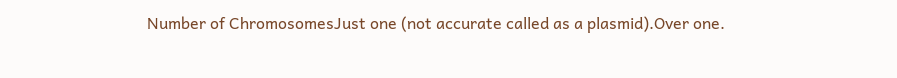Number of ChromosomesJust one (not accurate called as a plasmid).Over one.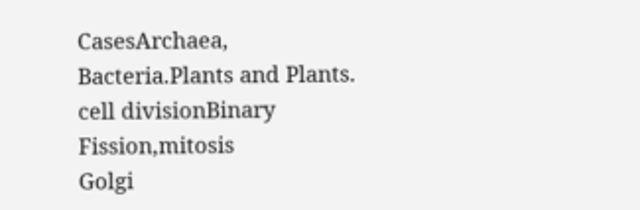CasesArchaea, Bacteria.Plants and Plants.
cell divisionBinary Fission,mitosis
Golgi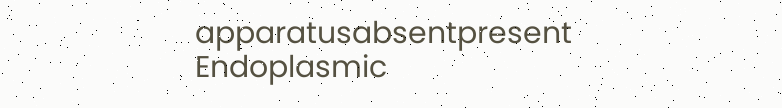apparatusabsentpresent
Endoplasmic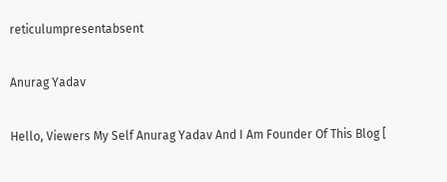reticulumpresentabsent

Anurag Yadav

Hello, Viewers My Self Anurag Yadav And I Am Founder Of This Blog [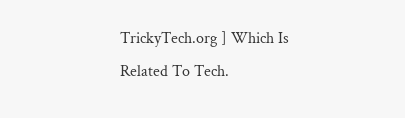TrickyTech.org ] Which Is Related To Tech.